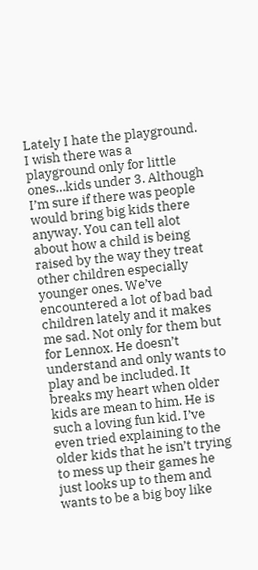Lately I hate the playground. I wish there was a playground only for little ones…kids under 3. Although I’m sure if there was people would bring big kids there anyway. You can tell alot about how a child is being raised by the way they treat other children especially younger ones. We’ve encountered a lot of bad bad children lately and it makes me sad. Not only for them but for Lennox. He doesn’t understand and only wants to play and be included. It breaks my heart when older kids are mean to him. He is such a loving fun kid. I’ve even tried explaining to the older kids that he isn’t trying to mess up their games he just looks up to them and wants to be a big boy like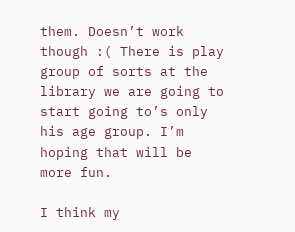them. Doesn’t work though :( There is play group of sorts at the library we are going to start going to’s only his age group. I’m hoping that will be more fun.

I think my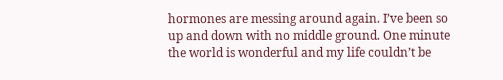hormones are messing around again. I’ve been so up and down with no middle ground. One minute the world is wonderful and my life couldn’t be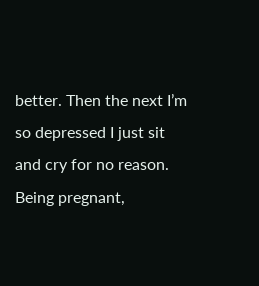better. Then the next I’m so depressed I just sit and cry for no reason. Being pregnant,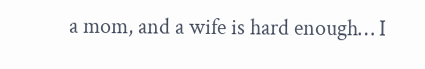a mom, and a wife is hard enough… I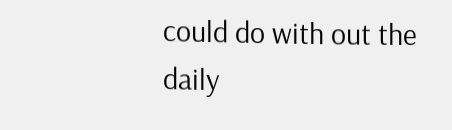could do with out the daily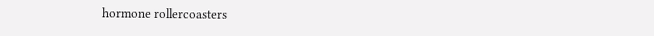hormone rollercoasters